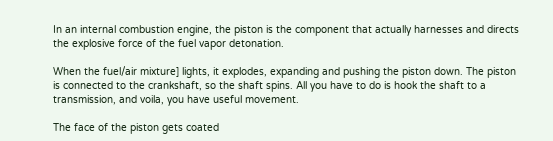In an internal combustion engine, the piston is the component that actually harnesses and directs the explosive force of the fuel vapor detonation.

When the fuel/air mixture] lights, it explodes, expanding and pushing the piston down. The piston is connected to the crankshaft, so the shaft spins. All you have to do is hook the shaft to a transmission, and voila, you have useful movement.

The face of the piston gets coated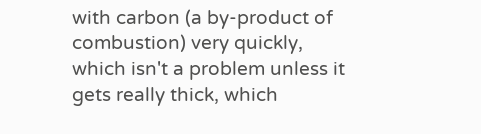with carbon (a by-product of combustion) very quickly, which isn't a problem unless it gets really thick, which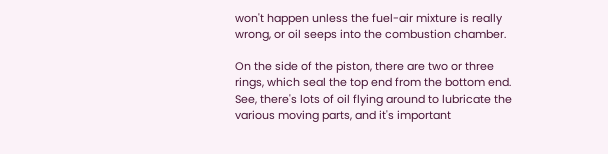won't happen unless the fuel-air mixture is really wrong, or oil seeps into the combustion chamber.

On the side of the piston, there are two or three rings, which seal the top end from the bottom end. See, there's lots of oil flying around to lubricate the various moving parts, and it's important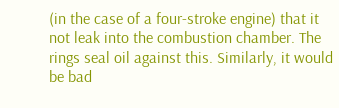(in the case of a four-stroke engine) that it not leak into the combustion chamber. The rings seal oil against this. Similarly, it would be bad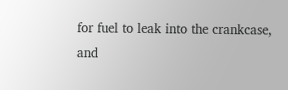for fuel to leak into the crankcase, and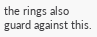the rings also guard against this.